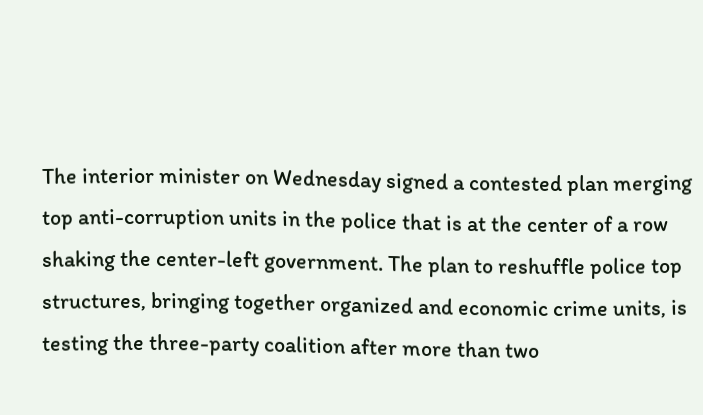The interior minister on Wednesday signed a contested plan merging top anti-corruption units in the police that is at the center of a row shaking the center-left government. The plan to reshuffle police top structures, bringing together organized and economic crime units, is testing the three-party coalition after more than two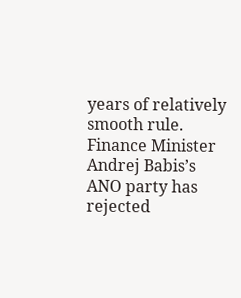years of relatively smooth rule. Finance Minister Andrej Babis’s ANO party has rejected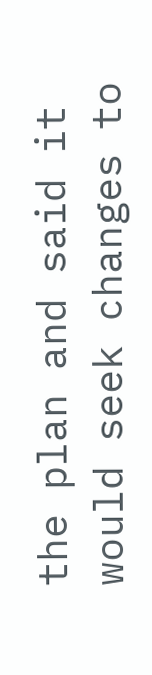the plan and said it would seek changes to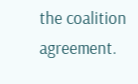the coalition agreement.